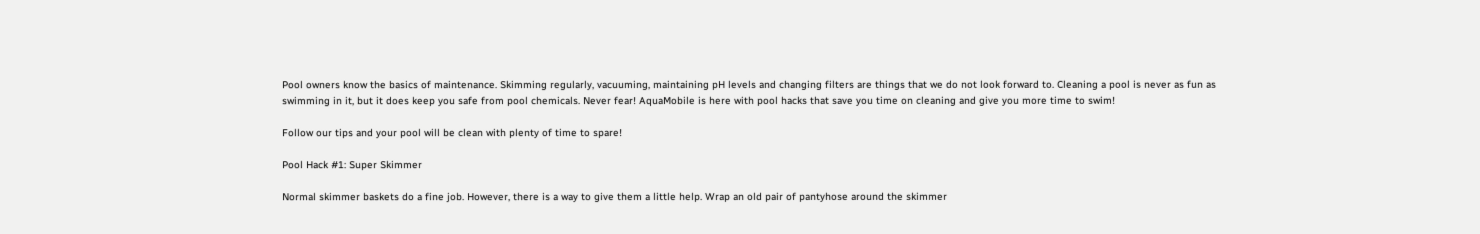Pool owners know the basics of maintenance. Skimming regularly, vacuuming, maintaining pH levels and changing filters are things that we do not look forward to. Cleaning a pool is never as fun as swimming in it, but it does keep you safe from pool chemicals. Never fear! AquaMobile is here with pool hacks that save you time on cleaning and give you more time to swim!

Follow our tips and your pool will be clean with plenty of time to spare!

Pool Hack #1: Super Skimmer

Normal skimmer baskets do a fine job. However, there is a way to give them a little help. Wrap an old pair of pantyhose around the skimmer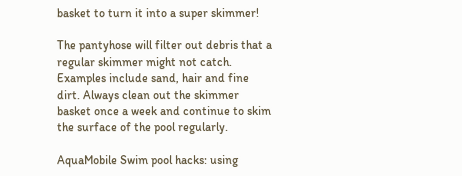basket to turn it into a super skimmer!

The pantyhose will filter out debris that a regular skimmer might not catch. Examples include sand, hair and fine dirt. Always clean out the skimmer basket once a week and continue to skim the surface of the pool regularly.

AquaMobile Swim pool hacks: using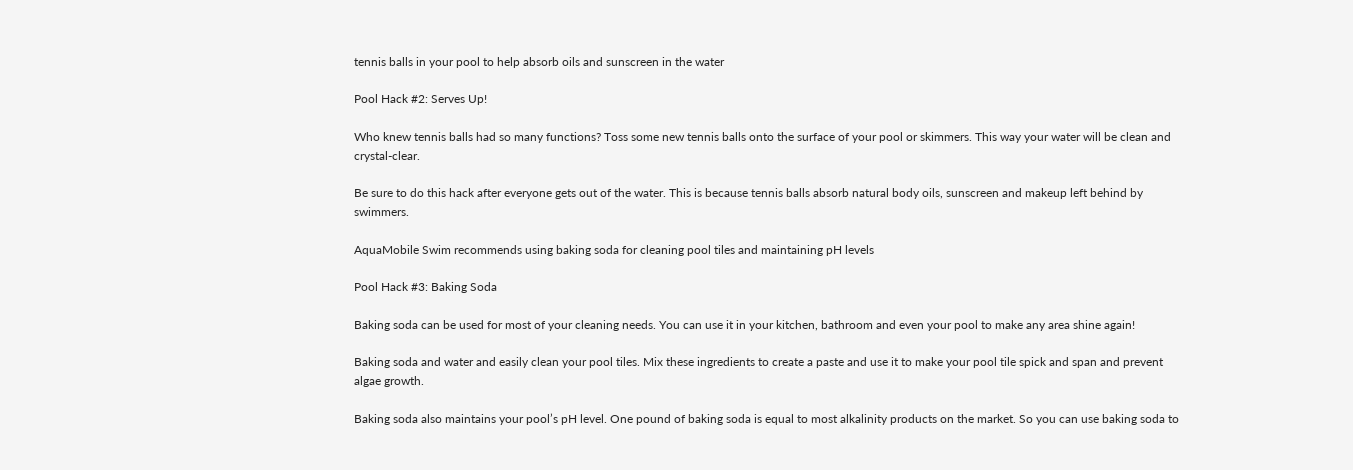tennis balls in your pool to help absorb oils and sunscreen in the water

Pool Hack #2: Serves Up!

Who knew tennis balls had so many functions? Toss some new tennis balls onto the surface of your pool or skimmers. This way your water will be clean and crystal-clear.

Be sure to do this hack after everyone gets out of the water. This is because tennis balls absorb natural body oils, sunscreen and makeup left behind by swimmers.

AquaMobile Swim recommends using baking soda for cleaning pool tiles and maintaining pH levels

Pool Hack #3: Baking Soda

Baking soda can be used for most of your cleaning needs. You can use it in your kitchen, bathroom and even your pool to make any area shine again!

Baking soda and water and easily clean your pool tiles. Mix these ingredients to create a paste and use it to make your pool tile spick and span and prevent algae growth.

Baking soda also maintains your pool’s pH level. One pound of baking soda is equal to most alkalinity products on the market. So you can use baking soda to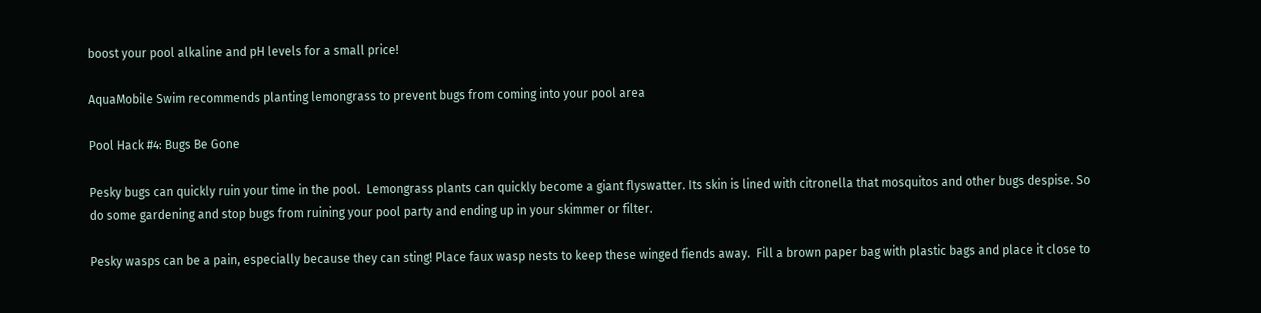boost your pool alkaline and pH levels for a small price!

AquaMobile Swim recommends planting lemongrass to prevent bugs from coming into your pool area

Pool Hack #4: Bugs Be Gone

Pesky bugs can quickly ruin your time in the pool.  Lemongrass plants can quickly become a giant flyswatter. Its skin is lined with citronella that mosquitos and other bugs despise. So do some gardening and stop bugs from ruining your pool party and ending up in your skimmer or filter.

Pesky wasps can be a pain, especially because they can sting! Place faux wasp nests to keep these winged fiends away.  Fill a brown paper bag with plastic bags and place it close to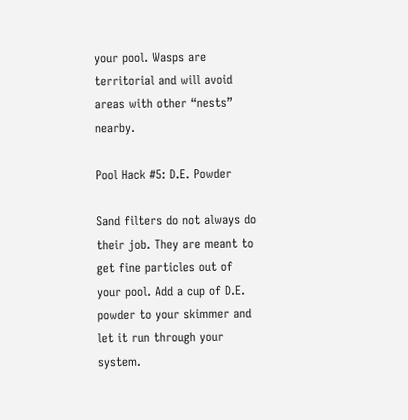your pool. Wasps are territorial and will avoid areas with other “nests” nearby.

Pool Hack #5: D.E. Powder

Sand filters do not always do their job. They are meant to get fine particles out of your pool. Add a cup of D.E. powder to your skimmer and let it run through your system.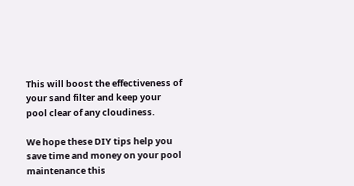This will boost the effectiveness of your sand filter and keep your pool clear of any cloudiness.

We hope these DIY tips help you save time and money on your pool maintenance this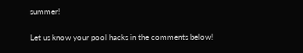summer!

Let us know your pool hacks in the comments below!